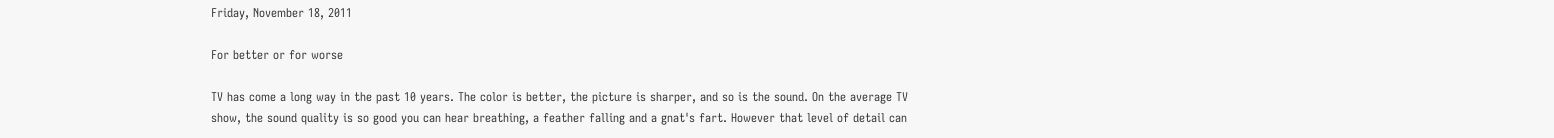Friday, November 18, 2011

For better or for worse

TV has come a long way in the past 10 years. The color is better, the picture is sharper, and so is the sound. On the average TV show, the sound quality is so good you can hear breathing, a feather falling and a gnat's fart. However that level of detail can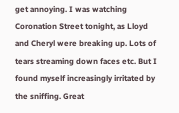get annoying. I was watching Coronation Street tonight, as Lloyd and Cheryl were breaking up. Lots of tears streaming down faces etc. But I found myself increasingly irritated by the sniffing. Great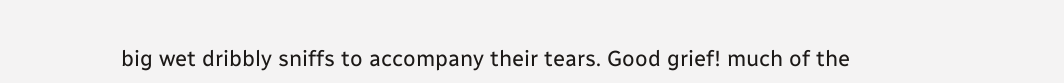big wet dribbly sniffs to accompany their tears. Good grief! much of the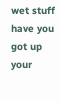wet stuff have you got up your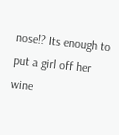nose!? Its enough to put a girl off her wine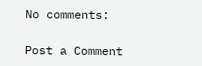No comments:

Post a Comment